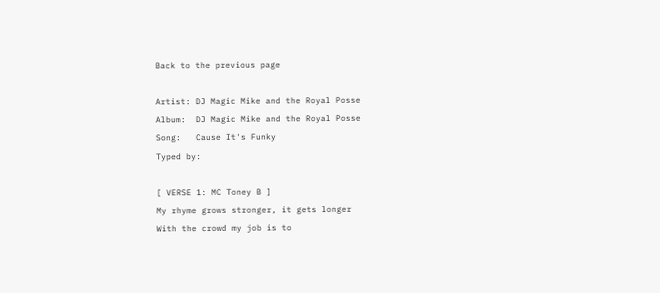Back to the previous page

Artist: DJ Magic Mike and the Royal Posse
Album:  DJ Magic Mike and the Royal Posse
Song:   Cause It's Funky
Typed by:

[ VERSE 1: MC Toney B ]
My rhyme grows stronger, it gets longer
With the crowd my job is to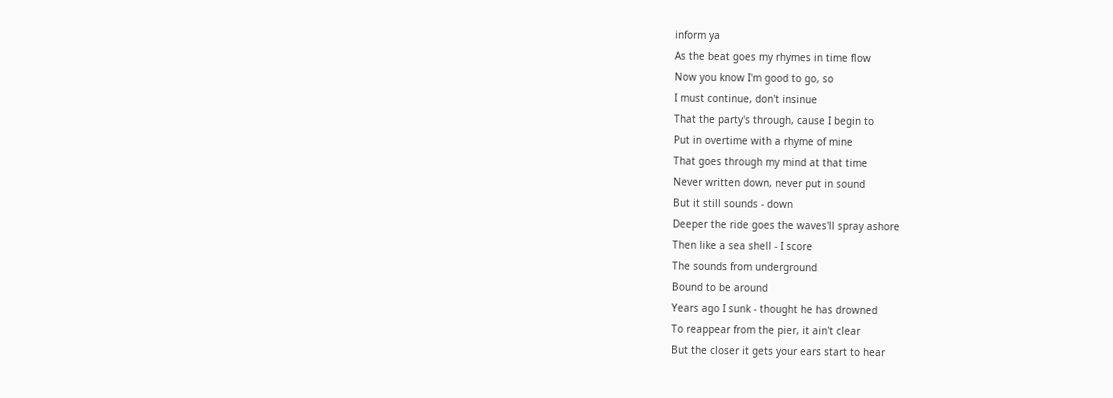inform ya
As the beat goes my rhymes in time flow
Now you know I'm good to go, so
I must continue, don't insinue
That the party's through, cause I begin to
Put in overtime with a rhyme of mine
That goes through my mind at that time
Never written down, never put in sound
But it still sounds - down
Deeper the ride goes the waves'll spray ashore
Then like a sea shell - I score
The sounds from underground
Bound to be around
Years ago I sunk - thought he has drowned
To reappear from the pier, it ain't clear
But the closer it gets your ears start to hear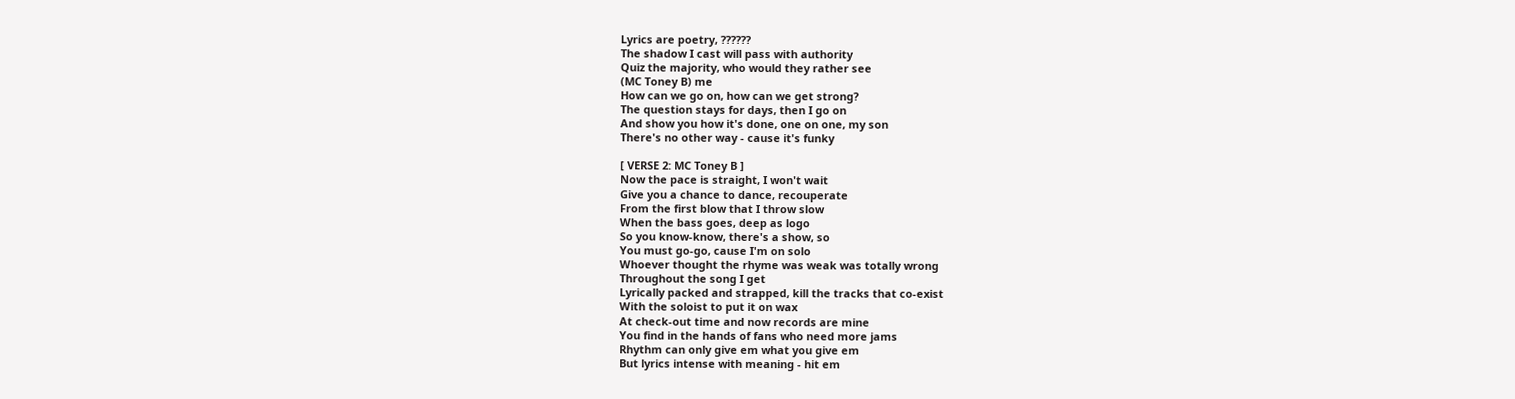Lyrics are poetry, ??????
The shadow I cast will pass with authority
Quiz the majority, who would they rather see
(MC Toney B) me
How can we go on, how can we get strong?
The question stays for days, then I go on
And show you how it's done, one on one, my son
There's no other way - cause it's funky

[ VERSE 2: MC Toney B ]
Now the pace is straight, I won't wait
Give you a chance to dance, recouperate
From the first blow that I throw slow
When the bass goes, deep as logo
So you know-know, there's a show, so
You must go-go, cause I'm on solo
Whoever thought the rhyme was weak was totally wrong
Throughout the song I get
Lyrically packed and strapped, kill the tracks that co-exist
With the soloist to put it on wax
At check-out time and now records are mine
You find in the hands of fans who need more jams
Rhythm can only give em what you give em
But lyrics intense with meaning - hit em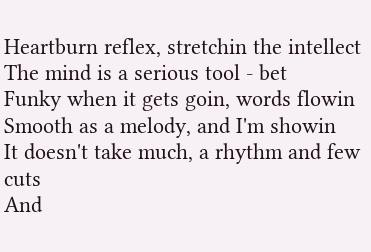Heartburn reflex, stretchin the intellect
The mind is a serious tool - bet
Funky when it gets goin, words flowin
Smooth as a melody, and I'm showin
It doesn't take much, a rhythm and few cuts
And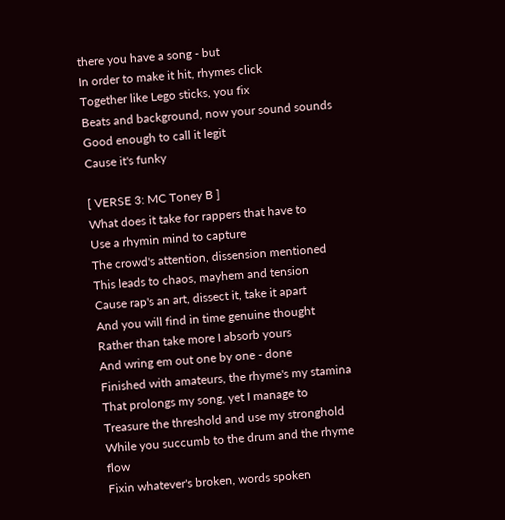there you have a song - but
In order to make it hit, rhymes click
Together like Lego sticks, you fix
Beats and background, now your sound sounds
Good enough to call it legit
Cause it's funky

[ VERSE 3: MC Toney B ]
What does it take for rappers that have to
Use a rhymin mind to capture
The crowd's attention, dissension mentioned
This leads to chaos, mayhem and tension
Cause rap's an art, dissect it, take it apart
And you will find in time genuine thought
Rather than take more I absorb yours
And wring em out one by one - done
Finished with amateurs, the rhyme's my stamina
That prolongs my song, yet I manage to
Treasure the threshold and use my stronghold
While you succumb to the drum and the rhyme flow
Fixin whatever's broken, words spoken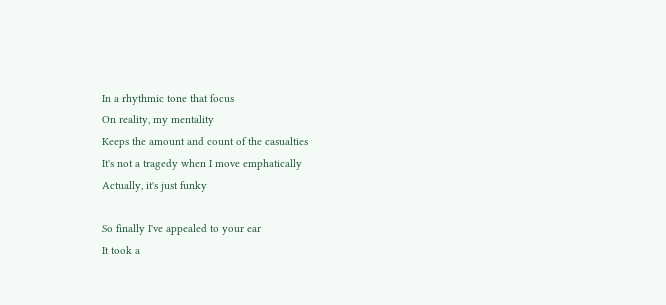In a rhythmic tone that focus
On reality, my mentality
Keeps the amount and count of the casualties
It's not a tragedy when I move emphatically
Actually, it's just funky

So finally I've appealed to your ear
It took a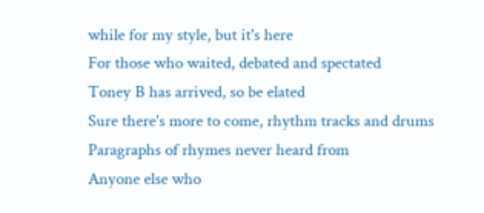while for my style, but it's here
For those who waited, debated and spectated
Toney B has arrived, so be elated
Sure there's more to come, rhythm tracks and drums
Paragraphs of rhymes never heard from
Anyone else who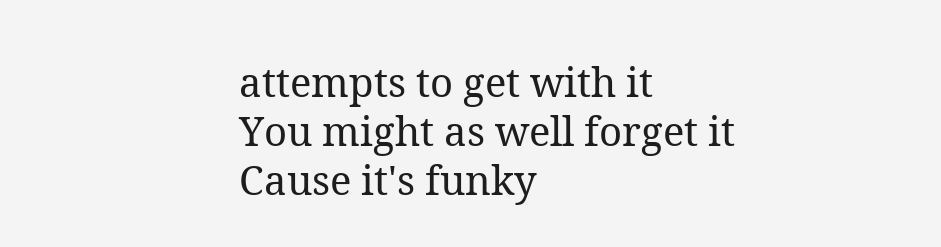attempts to get with it
You might as well forget it
Cause it's funky